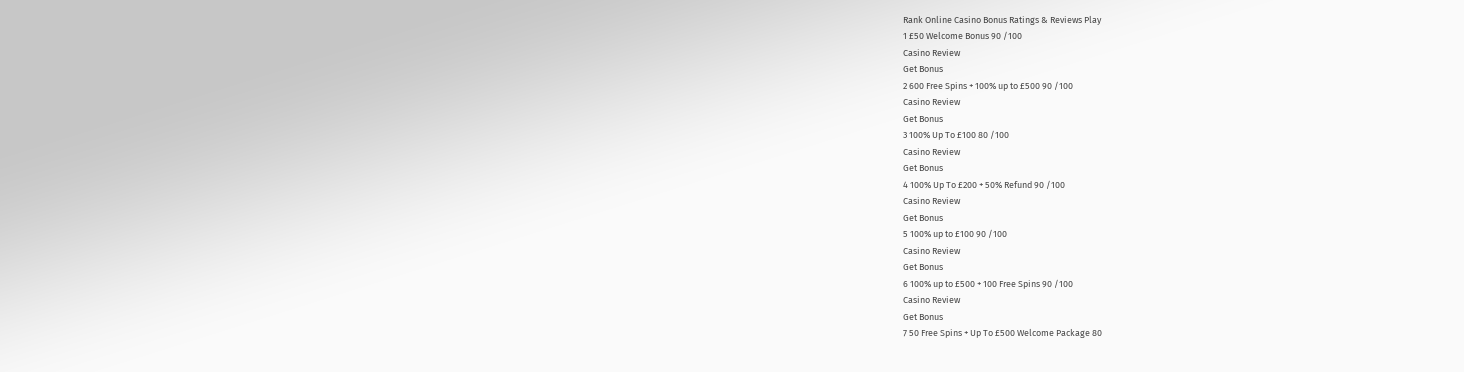Rank Online Casino Bonus Ratings & Reviews Play
1 £50 Welcome Bonus 90 /100
Casino Review
Get Bonus
2 600 Free Spins + 100% up to £500 90 /100
Casino Review
Get Bonus
3 100% Up To £100 80 /100
Casino Review
Get Bonus
4 100% Up To £200 + 50% Refund 90 /100
Casino Review
Get Bonus
5 100% up to £100 90 /100
Casino Review
Get Bonus
6 100% up to £500 + 100 Free Spins 90 /100
Casino Review
Get Bonus
7 50 Free Spins + Up To £500 Welcome Package 80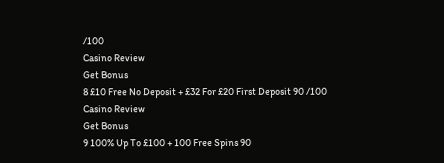/100
Casino Review
Get Bonus
8 £10 Free No Deposit + £32 For £20 First Deposit 90 /100
Casino Review
Get Bonus
9 100% Up To £100 + 100 Free Spins 90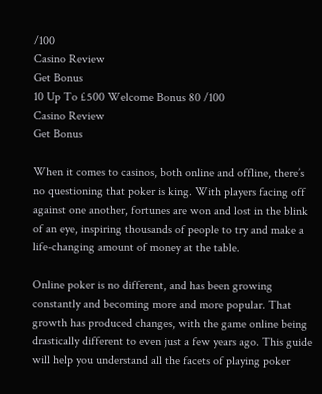/100
Casino Review
Get Bonus
10 Up To £500 Welcome Bonus 80 /100
Casino Review
Get Bonus

When it comes to casinos, both online and offline, there’s no questioning that poker is king. With players facing off against one another, fortunes are won and lost in the blink of an eye, inspiring thousands of people to try and make a life-changing amount of money at the table.

Online poker is no different, and has been growing constantly and becoming more and more popular. That growth has produced changes, with the game online being drastically different to even just a few years ago. This guide will help you understand all the facets of playing poker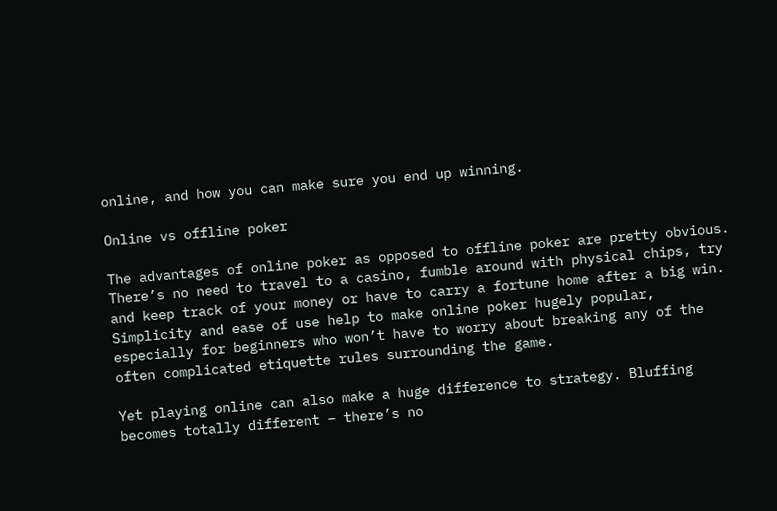online, and how you can make sure you end up winning.

Online vs offline poker

The advantages of online poker as opposed to offline poker are pretty obvious. There’s no need to travel to a casino, fumble around with physical chips, try and keep track of your money or have to carry a fortune home after a big win. Simplicity and ease of use help to make online poker hugely popular, especially for beginners who won’t have to worry about breaking any of the often complicated etiquette rules surrounding the game.

Yet playing online can also make a huge difference to strategy. Bluffing becomes totally different – there’s no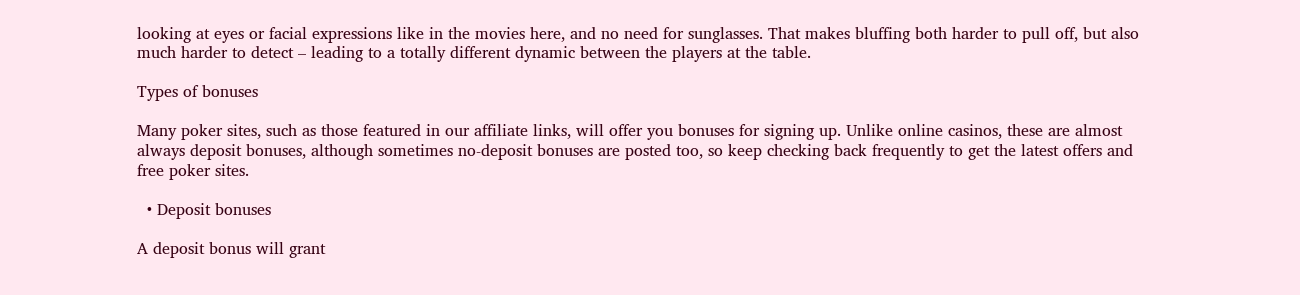looking at eyes or facial expressions like in the movies here, and no need for sunglasses. That makes bluffing both harder to pull off, but also much harder to detect – leading to a totally different dynamic between the players at the table.

Types of bonuses

Many poker sites, such as those featured in our affiliate links, will offer you bonuses for signing up. Unlike online casinos, these are almost always deposit bonuses, although sometimes no-deposit bonuses are posted too, so keep checking back frequently to get the latest offers and free poker sites.

  • Deposit bonuses

A deposit bonus will grant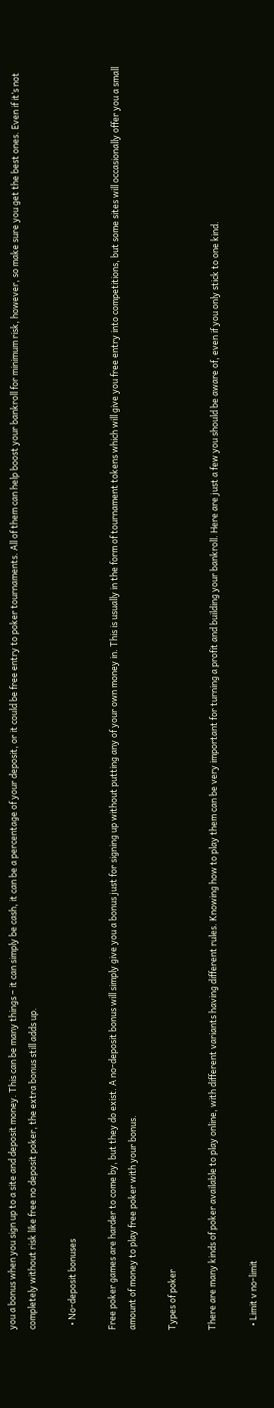you a bonus when you sign up to a site and deposit money. This can be many things – it can simply be cash, it can be a percentage of your deposit, or it could be free entry to poker tournaments. All of them can help boost your bankroll for minimum risk, however, so make sure you get the best ones. Even if it’s not completely without risk like free no deposit poker, the extra bonus still adds up.

  • No-deposit bonuses

Free poker games are harder to come by, but they do exist. A no-deposit bonus will simply give you a bonus just for signing up without putting any of your own money in. This is usually in the form of tournament tokens which will give you free entry into competitions, but some sites will occasionally offer you a small amount of money to play free poker with your bonus.

Types of poker

There are many kinds of poker available to play online, with different variants having different rules. Knowing how to play them can be very important for turning a profit and building your bankroll. Here are just a few you should be aware of, even if you only stick to one kind.

  • Limit v no-limit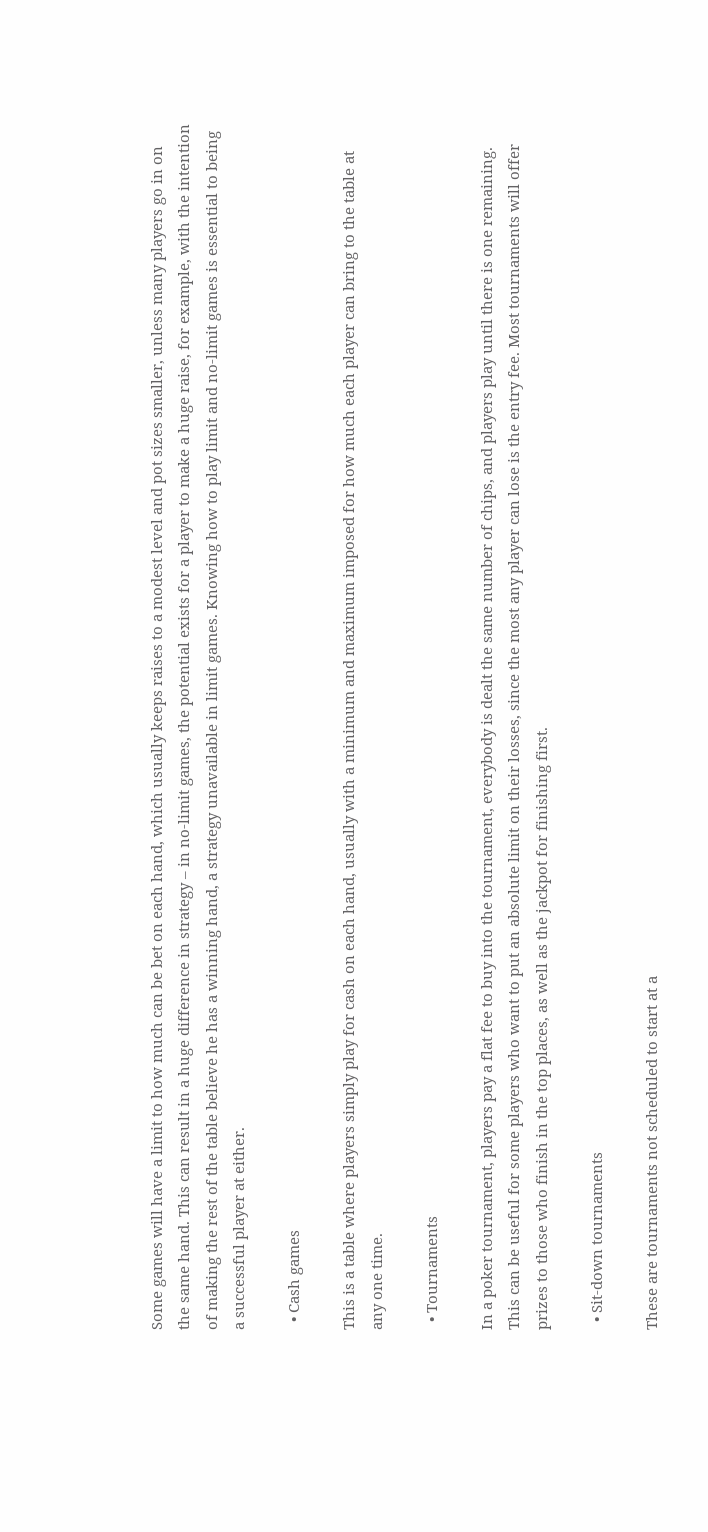Some games will have a limit to how much can be bet on each hand, which usually keeps raises to a modest level and pot sizes smaller, unless many players go in on the same hand. This can result in a huge difference in strategy – in no-limit games, the potential exists for a player to make a huge raise, for example, with the intention of making the rest of the table believe he has a winning hand, a strategy unavailable in limit games. Knowing how to play limit and no-limit games is essential to being a successful player at either.

  • Cash games

This is a table where players simply play for cash on each hand, usually with a minimum and maximum imposed for how much each player can bring to the table at any one time.

  • Tournaments

In a poker tournament, players pay a flat fee to buy into the tournament, everybody is dealt the same number of chips, and players play until there is one remaining. This can be useful for some players who want to put an absolute limit on their losses, since the most any player can lose is the entry fee. Most tournaments will offer prizes to those who finish in the top places, as well as the jackpot for finishing first.

  • Sit-down tournaments

These are tournaments not scheduled to start at a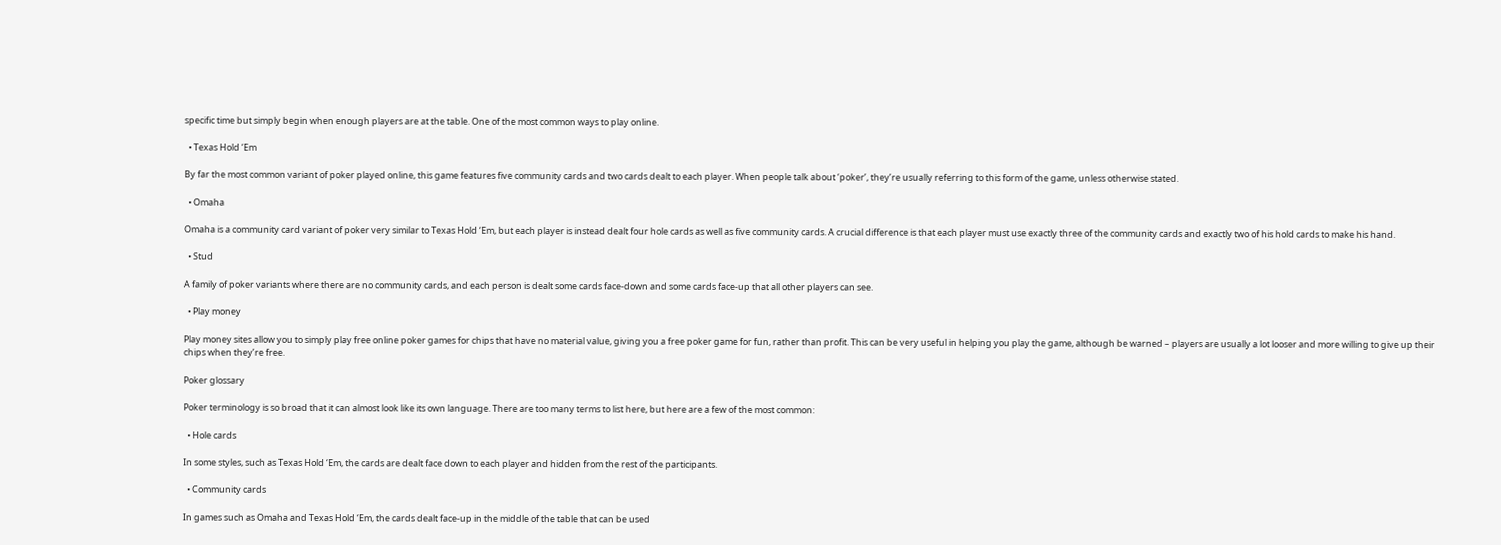specific time but simply begin when enough players are at the table. One of the most common ways to play online.

  • Texas Hold ‘Em

By far the most common variant of poker played online, this game features five community cards and two cards dealt to each player. When people talk about ‘poker’, they’re usually referring to this form of the game, unless otherwise stated.

  • Omaha

Omaha is a community card variant of poker very similar to Texas Hold ‘Em, but each player is instead dealt four hole cards as well as five community cards. A crucial difference is that each player must use exactly three of the community cards and exactly two of his hold cards to make his hand.

  • Stud

A family of poker variants where there are no community cards, and each person is dealt some cards face-down and some cards face-up that all other players can see.

  • Play money

Play money sites allow you to simply play free online poker games for chips that have no material value, giving you a free poker game for fun, rather than profit. This can be very useful in helping you play the game, although be warned – players are usually a lot looser and more willing to give up their chips when they’re free.

Poker glossary

Poker terminology is so broad that it can almost look like its own language. There are too many terms to list here, but here are a few of the most common:

  • Hole cards

In some styles, such as Texas Hold ‘Em, the cards are dealt face down to each player and hidden from the rest of the participants.

  • Community cards

In games such as Omaha and Texas Hold ‘Em, the cards dealt face-up in the middle of the table that can be used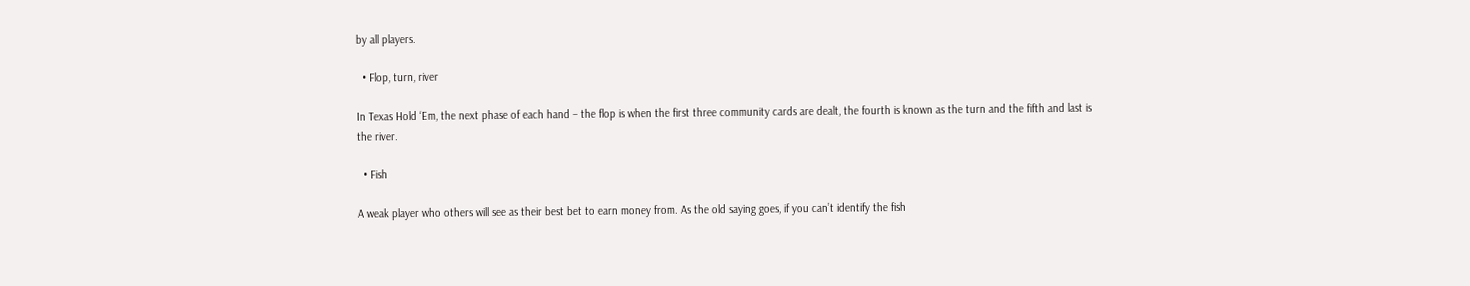by all players.

  • Flop, turn, river

In Texas Hold ‘Em, the next phase of each hand – the flop is when the first three community cards are dealt, the fourth is known as the turn and the fifth and last is the river.

  • Fish

A weak player who others will see as their best bet to earn money from. As the old saying goes, if you can’t identify the fish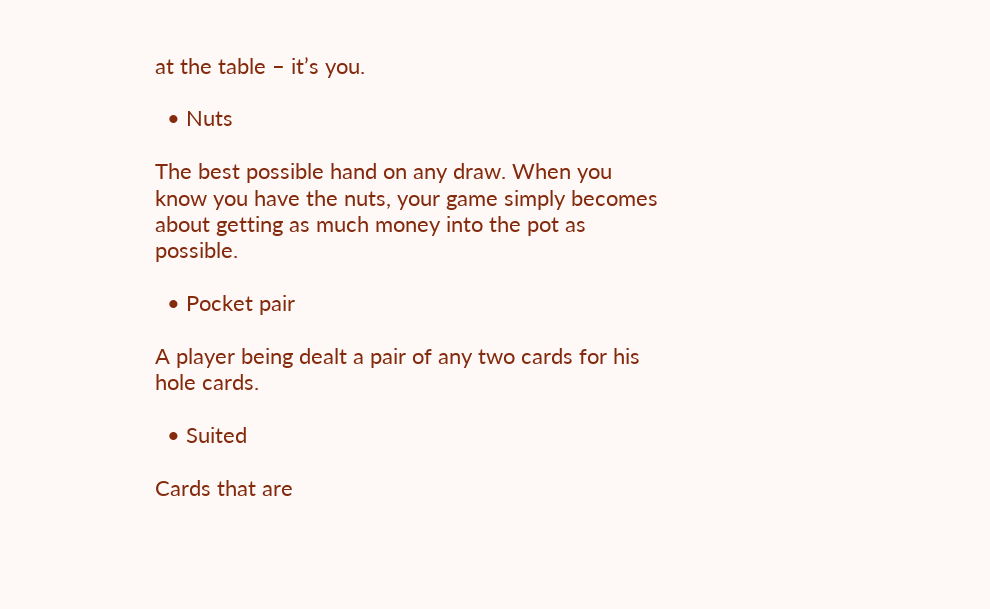at the table – it’s you.

  • Nuts

The best possible hand on any draw. When you know you have the nuts, your game simply becomes about getting as much money into the pot as possible.

  • Pocket pair

A player being dealt a pair of any two cards for his hole cards.

  • Suited

Cards that are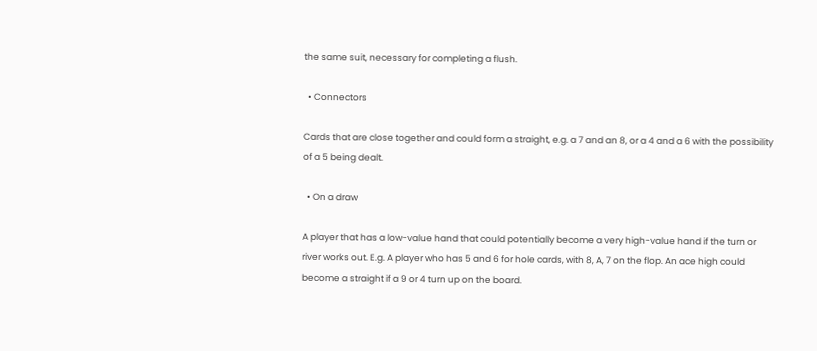the same suit, necessary for completing a flush.

  • Connectors

Cards that are close together and could form a straight, e.g. a 7 and an 8, or a 4 and a 6 with the possibility of a 5 being dealt.

  • On a draw

A player that has a low-value hand that could potentially become a very high-value hand if the turn or river works out. E.g. A player who has 5 and 6 for hole cards, with 8, A, 7 on the flop. An ace high could become a straight if a 9 or 4 turn up on the board.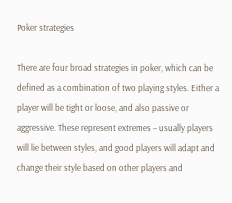Poker strategies

There are four broad strategies in poker, which can be defined as a combination of two playing styles. Either a player will be tight or loose, and also passive or aggressive. These represent extremes – usually players will lie between styles, and good players will adapt and change their style based on other players and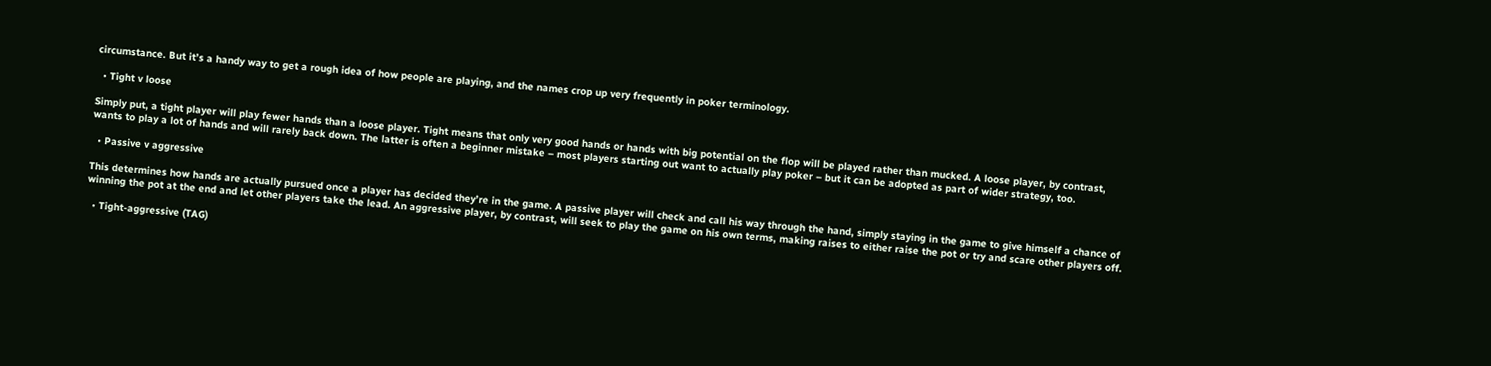circumstance. But it’s a handy way to get a rough idea of how people are playing, and the names crop up very frequently in poker terminology.

  • Tight v loose

Simply put, a tight player will play fewer hands than a loose player. Tight means that only very good hands or hands with big potential on the flop will be played rather than mucked. A loose player, by contrast, wants to play a lot of hands and will rarely back down. The latter is often a beginner mistake – most players starting out want to actually play poker – but it can be adopted as part of wider strategy, too.

  • Passive v aggressive

This determines how hands are actually pursued once a player has decided they’re in the game. A passive player will check and call his way through the hand, simply staying in the game to give himself a chance of winning the pot at the end and let other players take the lead. An aggressive player, by contrast, will seek to play the game on his own terms, making raises to either raise the pot or try and scare other players off.

  • Tight-aggressive (TAG)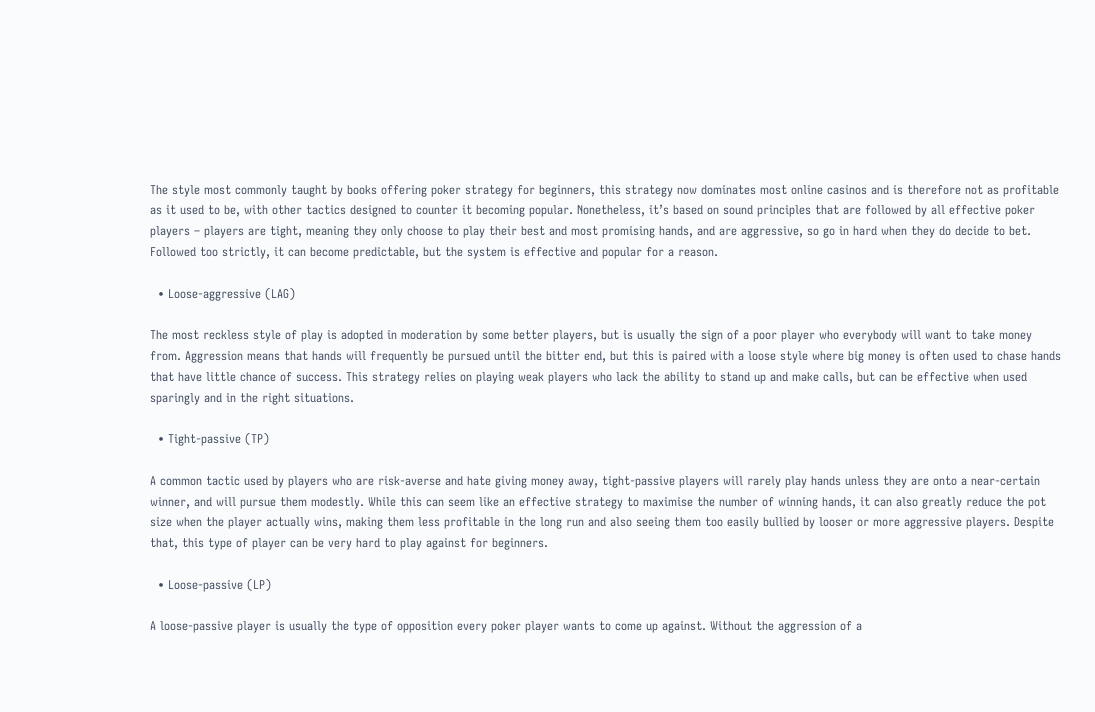The style most commonly taught by books offering poker strategy for beginners, this strategy now dominates most online casinos and is therefore not as profitable as it used to be, with other tactics designed to counter it becoming popular. Nonetheless, it’s based on sound principles that are followed by all effective poker players – players are tight, meaning they only choose to play their best and most promising hands, and are aggressive, so go in hard when they do decide to bet. Followed too strictly, it can become predictable, but the system is effective and popular for a reason.

  • Loose-aggressive (LAG)

The most reckless style of play is adopted in moderation by some better players, but is usually the sign of a poor player who everybody will want to take money from. Aggression means that hands will frequently be pursued until the bitter end, but this is paired with a loose style where big money is often used to chase hands that have little chance of success. This strategy relies on playing weak players who lack the ability to stand up and make calls, but can be effective when used sparingly and in the right situations.

  • Tight-passive (TP)

A common tactic used by players who are risk-averse and hate giving money away, tight-passive players will rarely play hands unless they are onto a near-certain winner, and will pursue them modestly. While this can seem like an effective strategy to maximise the number of winning hands, it can also greatly reduce the pot size when the player actually wins, making them less profitable in the long run and also seeing them too easily bullied by looser or more aggressive players. Despite that, this type of player can be very hard to play against for beginners.

  • Loose-passive (LP)

A loose-passive player is usually the type of opposition every poker player wants to come up against. Without the aggression of a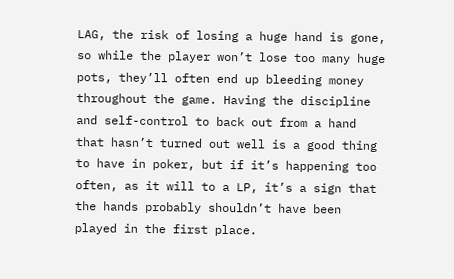LAG, the risk of losing a huge hand is gone, so while the player won’t lose too many huge pots, they’ll often end up bleeding money throughout the game. Having the discipline and self-control to back out from a hand that hasn’t turned out well is a good thing to have in poker, but if it’s happening too often, as it will to a LP, it’s a sign that the hands probably shouldn’t have been played in the first place.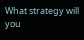What strategy will you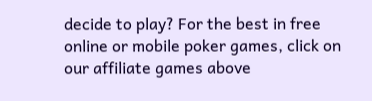decide to play? For the best in free online or mobile poker games, click on our affiliate games above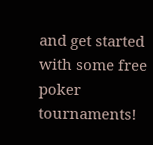and get started with some free poker tournaments!